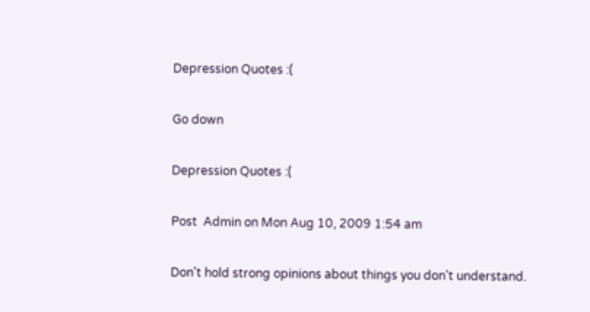Depression Quotes :(

Go down

Depression Quotes :(

Post  Admin on Mon Aug 10, 2009 1:54 am

Don't hold strong opinions about things you don't understand.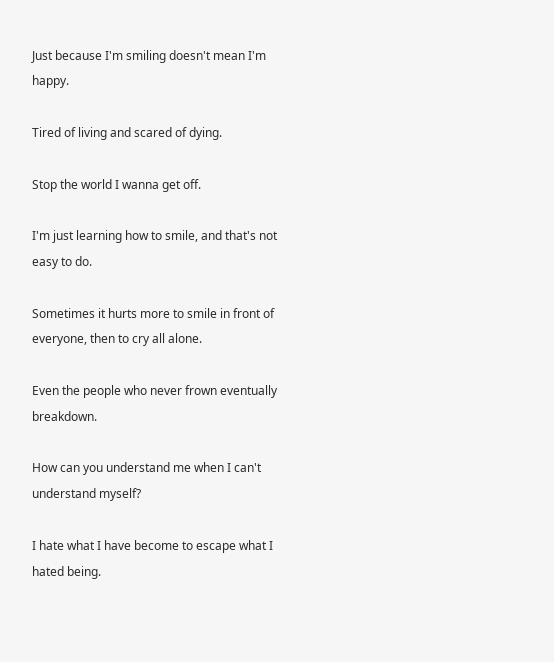Just because I'm smiling doesn't mean I'm happy.

Tired of living and scared of dying.

Stop the world I wanna get off.

I'm just learning how to smile, and that's not easy to do.

Sometimes it hurts more to smile in front of everyone, then to cry all alone.

Even the people who never frown eventually breakdown.

How can you understand me when I can't understand myself?

I hate what I have become to escape what I hated being.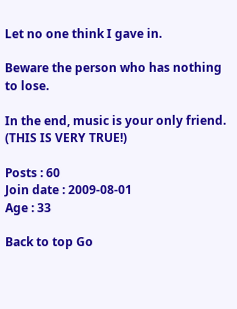Let no one think I gave in.

Beware the person who has nothing to lose.

In the end, music is your only friend. (THIS IS VERY TRUE!)

Posts : 60
Join date : 2009-08-01
Age : 33

Back to top Go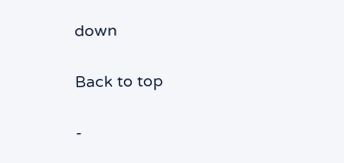down

Back to top

-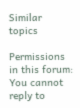Similar topics

Permissions in this forum:
You cannot reply to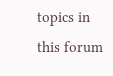topics in this forum